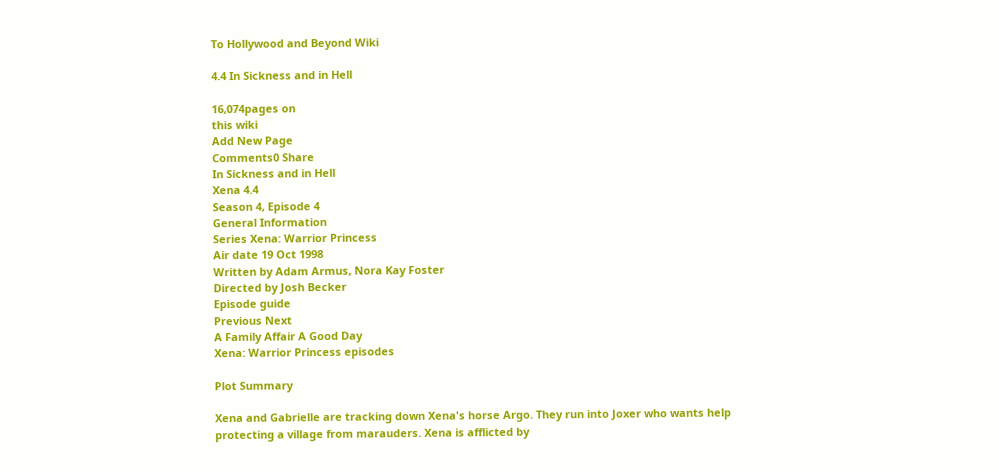To Hollywood and Beyond Wiki

4.4 In Sickness and in Hell

16,074pages on
this wiki
Add New Page
Comments0 Share
In Sickness and in Hell
Xena 4.4
Season 4, Episode 4
General Information
Series Xena: Warrior Princess
Air date 19 Oct 1998
Written by Adam Armus, Nora Kay Foster
Directed by Josh Becker
Episode guide
Previous Next
A Family Affair A Good Day
Xena: Warrior Princess episodes

Plot Summary

Xena and Gabrielle are tracking down Xena's horse Argo. They run into Joxer who wants help protecting a village from marauders. Xena is afflicted by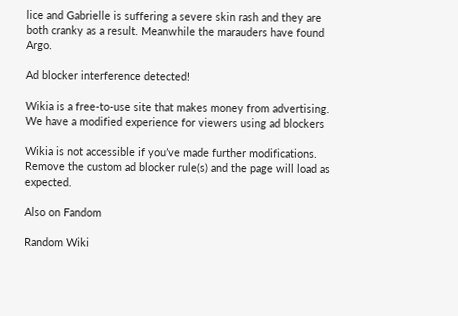lice and Gabrielle is suffering a severe skin rash and they are both cranky as a result. Meanwhile the marauders have found Argo.

Ad blocker interference detected!

Wikia is a free-to-use site that makes money from advertising. We have a modified experience for viewers using ad blockers

Wikia is not accessible if you’ve made further modifications. Remove the custom ad blocker rule(s) and the page will load as expected.

Also on Fandom

Random Wiki